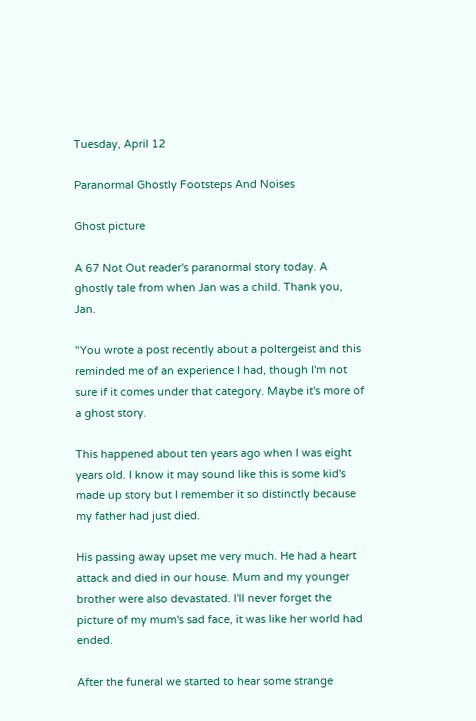Tuesday, April 12

Paranormal Ghostly Footsteps And Noises

Ghost picture

A 67 Not Out reader's paranormal story today. A ghostly tale from when Jan was a child. Thank you, Jan.

"You wrote a post recently about a poltergeist and this reminded me of an experience I had, though I'm not sure if it comes under that category. Maybe it's more of a ghost story.

This happened about ten years ago when I was eight years old. I know it may sound like this is some kid's made up story but I remember it so distinctly because my father had just died.

His passing away upset me very much. He had a heart attack and died in our house. Mum and my younger brother were also devastated. I'll never forget the picture of my mum's sad face, it was like her world had ended.

After the funeral we started to hear some strange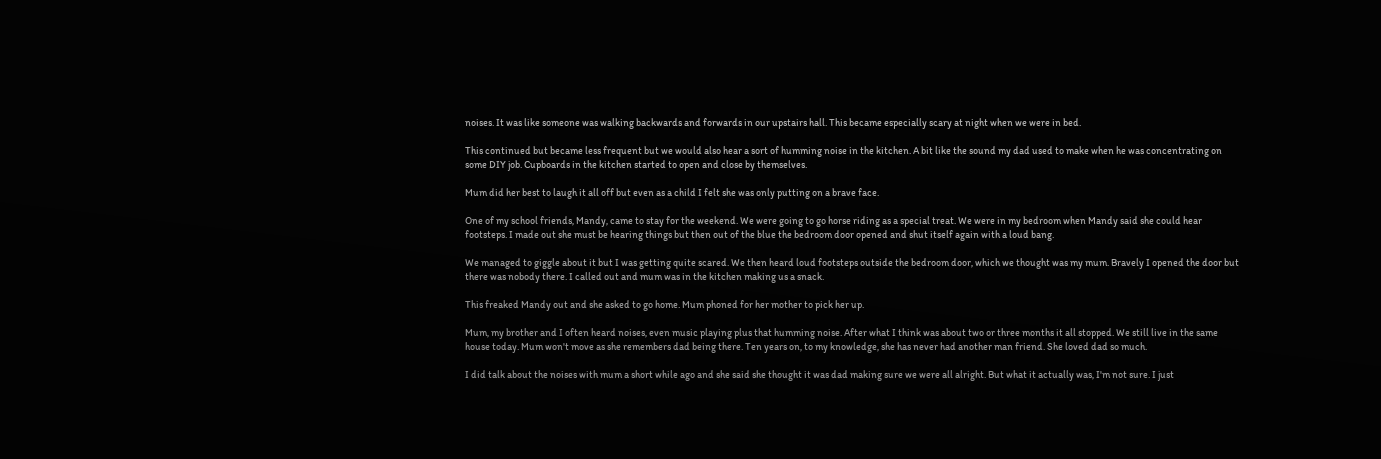noises. It was like someone was walking backwards and forwards in our upstairs hall. This became especially scary at night when we were in bed.

This continued but became less frequent but we would also hear a sort of humming noise in the kitchen. A bit like the sound my dad used to make when he was concentrating on some DIY job. Cupboards in the kitchen started to open and close by themselves.

Mum did her best to laugh it all off but even as a child I felt she was only putting on a brave face.

One of my school friends, Mandy, came to stay for the weekend. We were going to go horse riding as a special treat. We were in my bedroom when Mandy said she could hear footsteps. I made out she must be hearing things but then out of the blue the bedroom door opened and shut itself again with a loud bang.

We managed to giggle about it but I was getting quite scared. We then heard loud footsteps outside the bedroom door, which we thought was my mum. Bravely I opened the door but there was nobody there. I called out and mum was in the kitchen making us a snack.

This freaked Mandy out and she asked to go home. Mum phoned for her mother to pick her up.

Mum, my brother and I often heard noises, even music playing plus that humming noise. After what I think was about two or three months it all stopped. We still live in the same house today. Mum won't move as she remembers dad being there. Ten years on, to my knowledge, she has never had another man friend. She loved dad so much.

I did talk about the noises with mum a short while ago and she said she thought it was dad making sure we were all alright. But what it actually was, I'm not sure. I just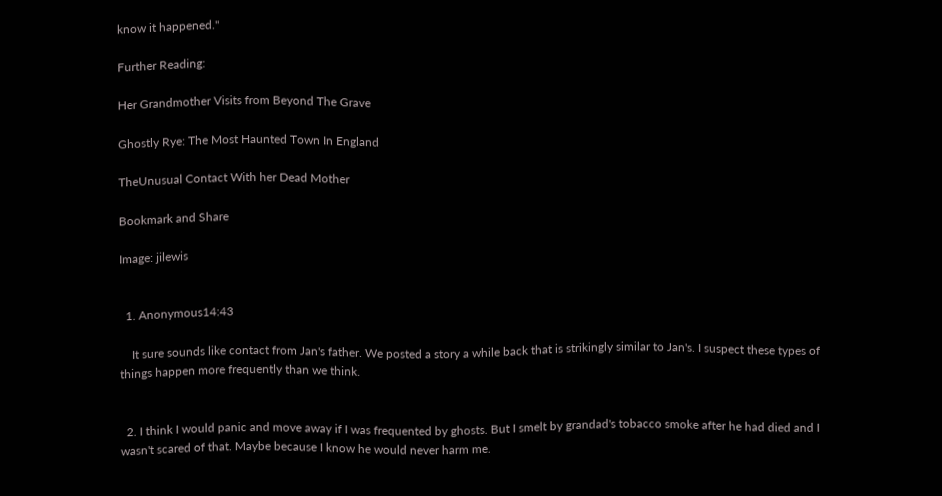know it happened."

Further Reading:

Her Grandmother Visits from Beyond The Grave

Ghostly Rye: The Most Haunted Town In England

TheUnusual Contact With her Dead Mother

Bookmark and Share

Image: jilewis


  1. Anonymous14:43

    It sure sounds like contact from Jan's father. We posted a story a while back that is strikingly similar to Jan's. I suspect these types of things happen more frequently than we think.


  2. I think I would panic and move away if I was frequented by ghosts. But I smelt by grandad's tobacco smoke after he had died and I wasn't scared of that. Maybe because I know he would never harm me.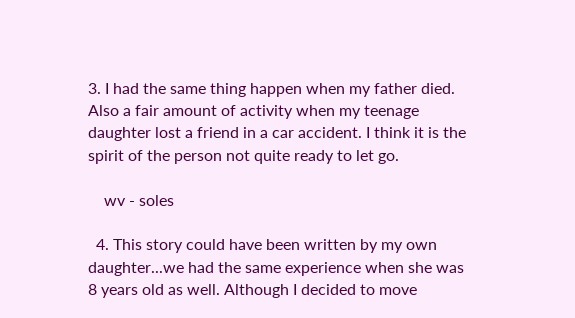3. I had the same thing happen when my father died. Also a fair amount of activity when my teenage daughter lost a friend in a car accident. I think it is the spirit of the person not quite ready to let go.

    wv - soles

  4. This story could have been written by my own daughter...we had the same experience when she was 8 years old as well. Although I decided to move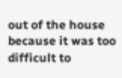out of the house because it was too difficult to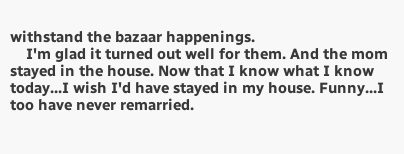withstand the bazaar happenings.
    I'm glad it turned out well for them. And the mom stayed in the house. Now that I know what I know today...I wish I'd have stayed in my house. Funny...I too have never remarried.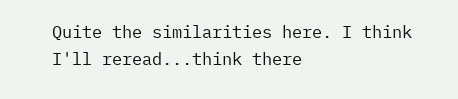Quite the similarities here. I think I'll reread...think there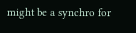might be a synchro for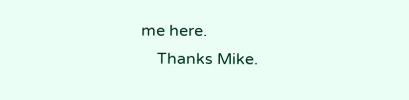me here.
    Thanks Mike.